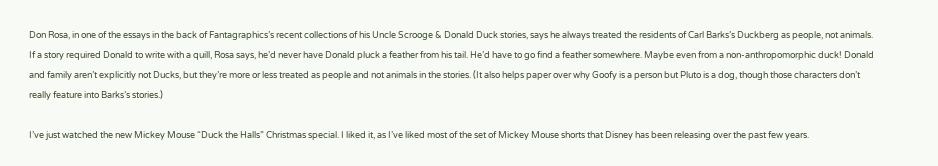Don Rosa, in one of the essays in the back of Fantagraphics’s recent collections of his Uncle Scrooge & Donald Duck stories, says he always treated the residents of Carl Barks’s Duckberg as people, not animals. If a story required Donald to write with a quill, Rosa says, he’d never have Donald pluck a feather from his tail. He’d have to go find a feather somewhere. Maybe even from a non-anthropomorphic duck! Donald and family aren’t explicitly not Ducks, but they’re more or less treated as people and not animals in the stories. (It also helps paper over why Goofy is a person but Pluto is a dog, though those characters don’t really feature into Barks’s stories.)

I’ve just watched the new Mickey Mouse “Duck the Halls” Christmas special. I liked it, as I’ve liked most of the set of Mickey Mouse shorts that Disney has been releasing over the past few years.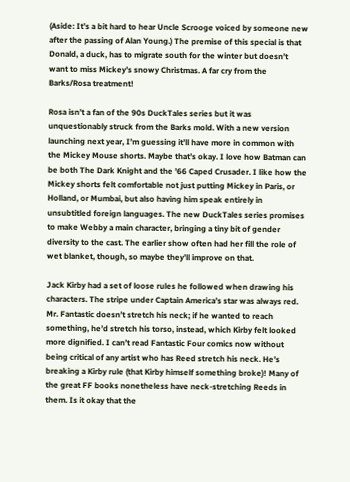(Aside: It’s a bit hard to hear Uncle Scrooge voiced by someone new after the passing of Alan Young.) The premise of this special is that Donald, a duck, has to migrate south for the winter but doesn’t want to miss Mickey’s snowy Christmas. A far cry from the Barks/Rosa treatment!

Rosa isn’t a fan of the 90s DuckTales series but it was unquestionably struck from the Barks mold. With a new version launching next year, I’m guessing it’ll have more in common with the Mickey Mouse shorts. Maybe that’s okay. I love how Batman can be both The Dark Knight and the ’66 Caped Crusader. I like how the Mickey shorts felt comfortable not just putting Mickey in Paris, or Holland, or Mumbai, but also having him speak entirely in unsubtitled foreign languages. The new DuckTales series promises to make Webby a main character, bringing a tiny bit of gender diversity to the cast. The earlier show often had her fill the role of wet blanket, though, so maybe they’ll improve on that.

Jack Kirby had a set of loose rules he followed when drawing his characters. The stripe under Captain America’s star was always red. Mr. Fantastic doesn’t stretch his neck; if he wanted to reach something, he’d stretch his torso, instead, which Kirby felt looked more dignified. I can’t read Fantastic Four comics now without being critical of any artist who has Reed stretch his neck. He’s breaking a Kirby rule (that Kirby himself something broke)! Many of the great FF books nonetheless have neck-stretching Reeds in them. Is it okay that the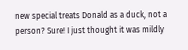new special treats Donald as a duck, not a person? Sure! I just thought it was mildly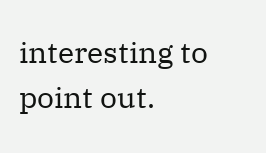interesting to point out.